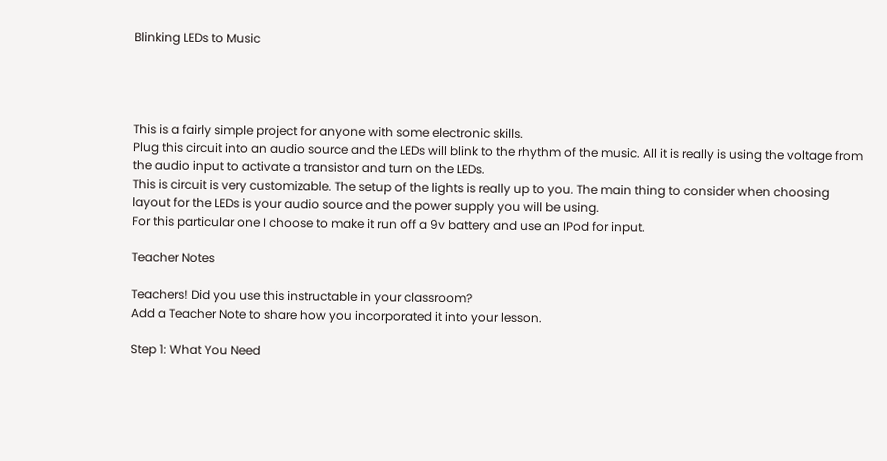Blinking LEDs to Music




This is a fairly simple project for anyone with some electronic skills.
Plug this circuit into an audio source and the LEDs will blink to the rhythm of the music. All it is really is using the voltage from the audio input to activate a transistor and turn on the LEDs.
This is circuit is very customizable. The setup of the lights is really up to you. The main thing to consider when choosing layout for the LEDs is your audio source and the power supply you will be using.
For this particular one I choose to make it run off a 9v battery and use an IPod for input.

Teacher Notes

Teachers! Did you use this instructable in your classroom?
Add a Teacher Note to share how you incorporated it into your lesson.

Step 1: What You Need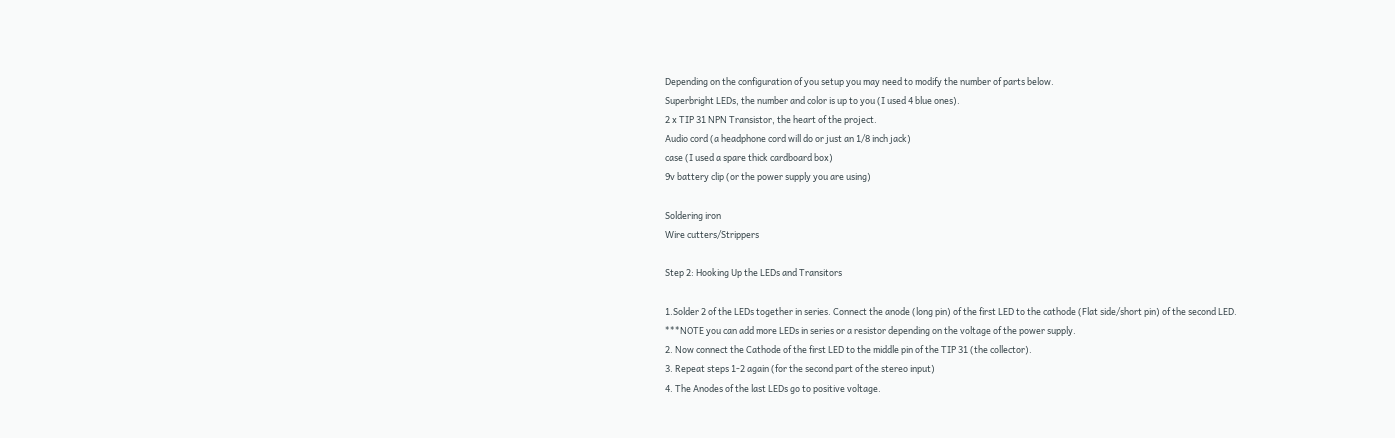Depending on the configuration of you setup you may need to modify the number of parts below.
Superbright LEDs, the number and color is up to you (I used 4 blue ones).
2 x TIP 31 NPN Transistor, the heart of the project.
Audio cord (a headphone cord will do or just an 1/8 inch jack)
case (I used a spare thick cardboard box)
9v battery clip (or the power supply you are using)

Soldering iron
Wire cutters/Strippers

Step 2: Hooking Up the LEDs and Transitors

1.Solder 2 of the LEDs together in series. Connect the anode (long pin) of the first LED to the cathode (Flat side/short pin) of the second LED.
***NOTE you can add more LEDs in series or a resistor depending on the voltage of the power supply.
2. Now connect the Cathode of the first LED to the middle pin of the TIP 31 (the collector).
3. Repeat steps 1-2 again (for the second part of the stereo input)
4. The Anodes of the last LEDs go to positive voltage.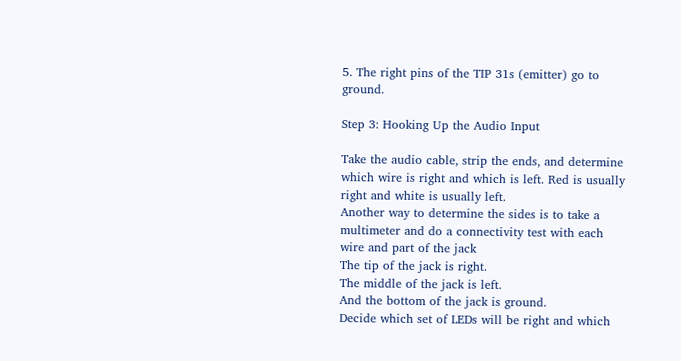5. The right pins of the TIP 31s (emitter) go to ground.

Step 3: Hooking Up the Audio Input

Take the audio cable, strip the ends, and determine which wire is right and which is left. Red is usually right and white is usually left.
Another way to determine the sides is to take a multimeter and do a connectivity test with each wire and part of the jack
The tip of the jack is right.
The middle of the jack is left.
And the bottom of the jack is ground.
Decide which set of LEDs will be right and which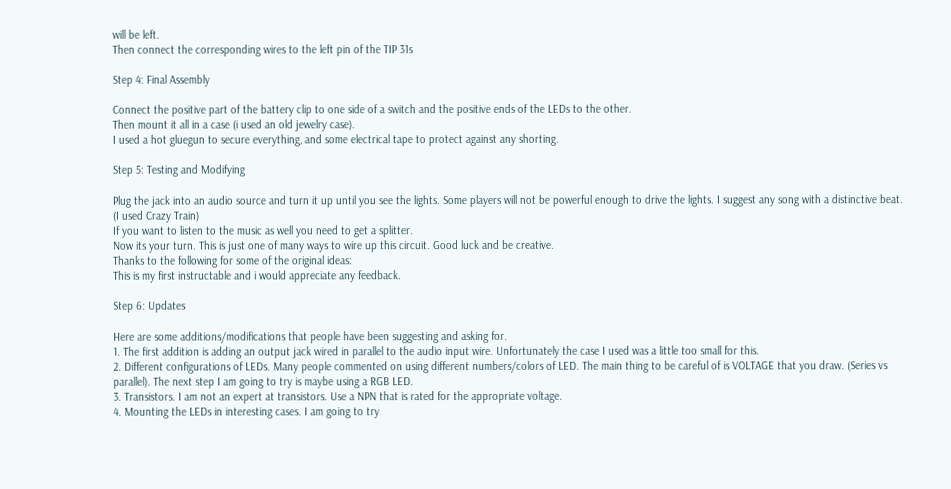will be left.
Then connect the corresponding wires to the left pin of the TIP 31s

Step 4: Final Assembly

Connect the positive part of the battery clip to one side of a switch and the positive ends of the LEDs to the other.
Then mount it all in a case (i used an old jewelry case).
I used a hot gluegun to secure everything, and some electrical tape to protect against any shorting.

Step 5: Testing and Modifying

Plug the jack into an audio source and turn it up until you see the lights. Some players will not be powerful enough to drive the lights. I suggest any song with a distinctive beat. (I used Crazy Train)
If you want to listen to the music as well you need to get a splitter.
Now its your turn. This is just one of many ways to wire up this circuit. Good luck and be creative.
Thanks to the following for some of the original ideas:
This is my first instructable and i would appreciate any feedback.

Step 6: Updates

Here are some additions/modifications that people have been suggesting and asking for.
1. The first addition is adding an output jack wired in parallel to the audio input wire. Unfortunately the case I used was a little too small for this.
2. Different configurations of LEDs. Many people commented on using different numbers/colors of LED. The main thing to be careful of is VOLTAGE that you draw. (Series vs parallel). The next step I am going to try is maybe using a RGB LED.
3. Transistors. I am not an expert at transistors. Use a NPN that is rated for the appropriate voltage.
4. Mounting the LEDs in interesting cases. I am going to try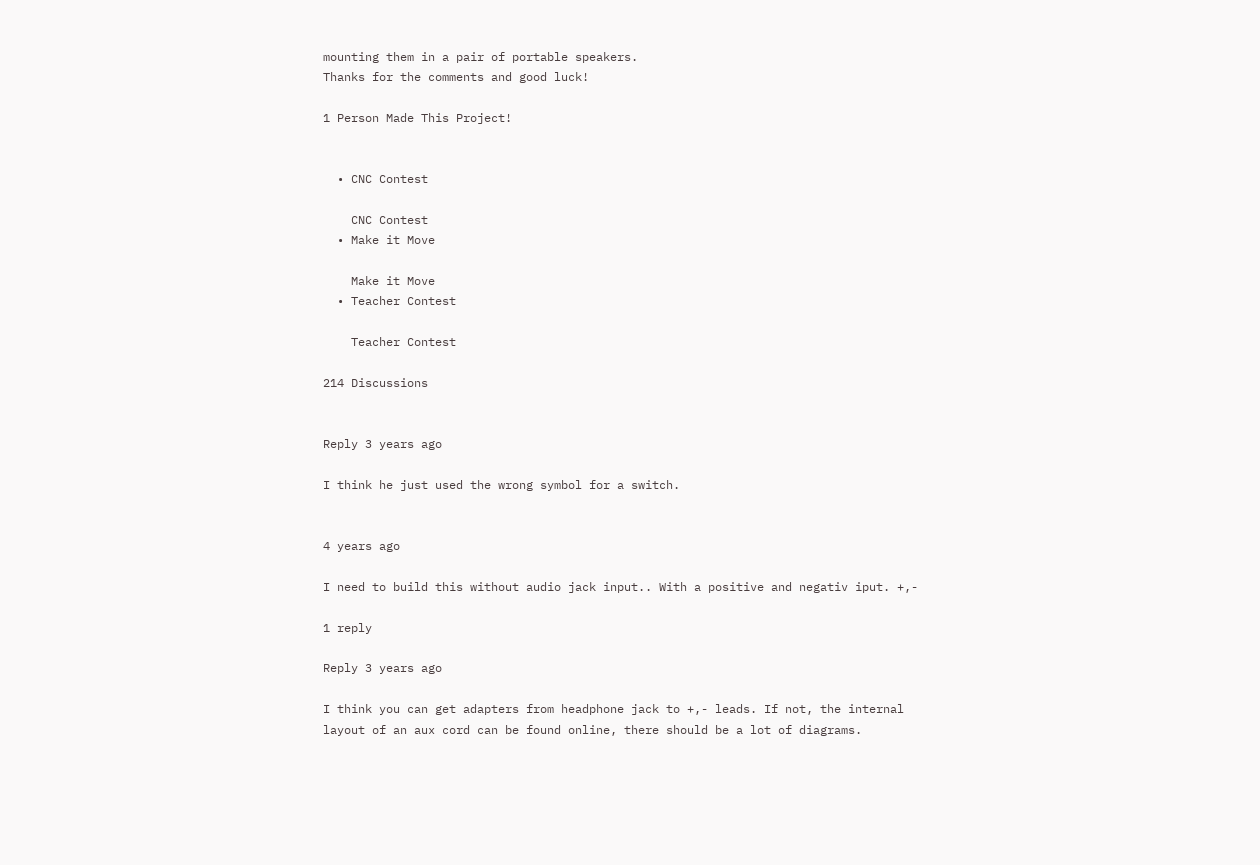mounting them in a pair of portable speakers.
Thanks for the comments and good luck!

1 Person Made This Project!


  • CNC Contest

    CNC Contest
  • Make it Move

    Make it Move
  • Teacher Contest

    Teacher Contest

214 Discussions


Reply 3 years ago

I think he just used the wrong symbol for a switch.


4 years ago

I need to build this without audio jack input.. With a positive and negativ iput. +,-

1 reply

Reply 3 years ago

I think you can get adapters from headphone jack to +,- leads. If not, the internal layout of an aux cord can be found online, there should be a lot of diagrams.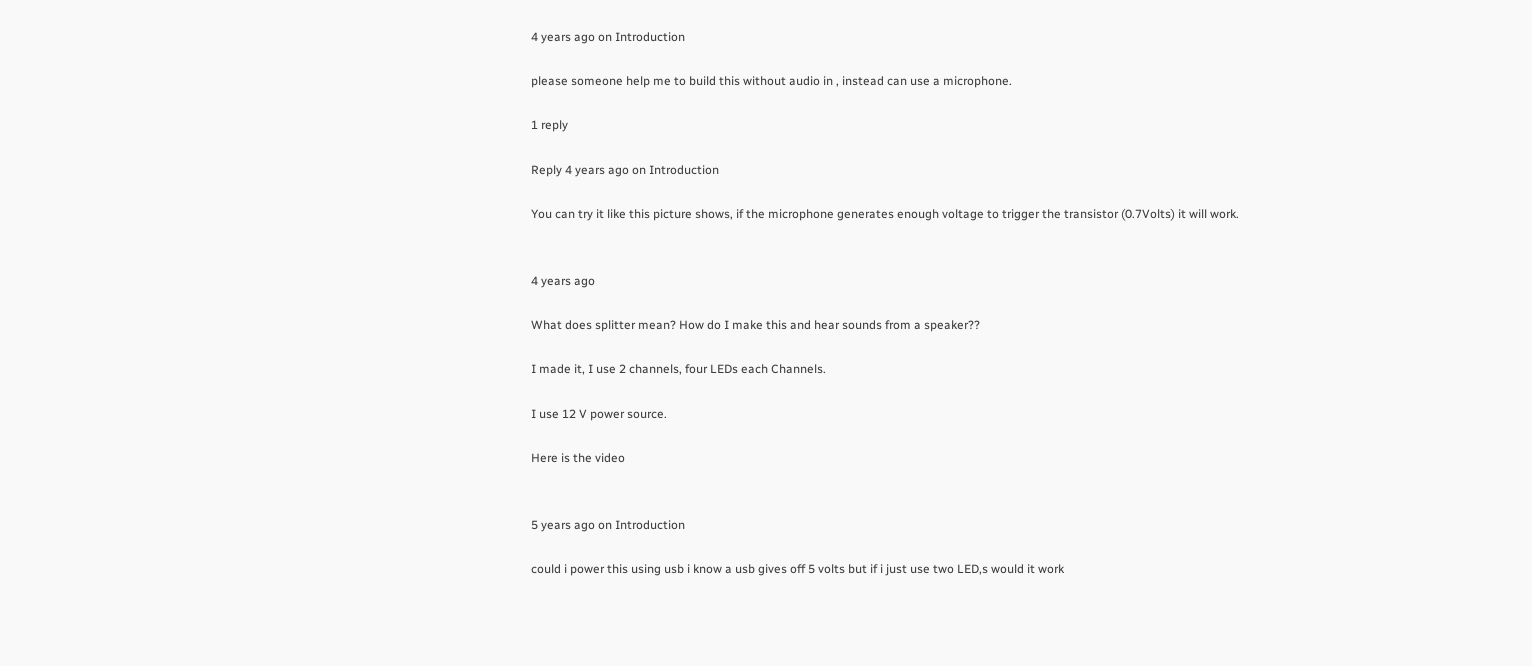4 years ago on Introduction

please someone help me to build this without audio in , instead can use a microphone.

1 reply

Reply 4 years ago on Introduction

You can try it like this picture shows, if the microphone generates enough voltage to trigger the transistor (0.7Volts) it will work.


4 years ago

What does splitter mean? How do I make this and hear sounds from a speaker??

I made it, I use 2 channels, four LEDs each Channels.

I use 12 V power source.

Here is the video


5 years ago on Introduction

could i power this using usb i know a usb gives off 5 volts but if i just use two LED,s would it work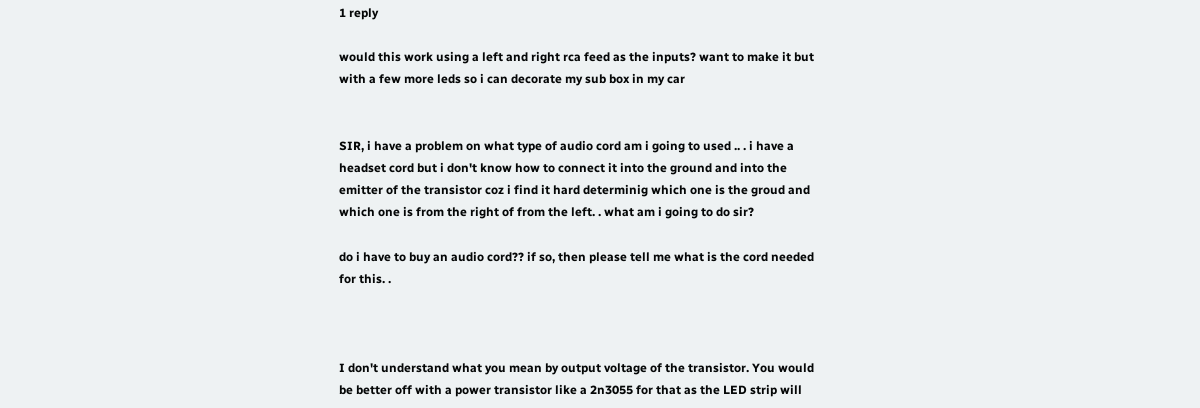1 reply

would this work using a left and right rca feed as the inputs? want to make it but with a few more leds so i can decorate my sub box in my car


SIR, i have a problem on what type of audio cord am i going to used .. . i have a headset cord but i don't know how to connect it into the ground and into the emitter of the transistor coz i find it hard determinig which one is the groud and which one is from the right of from the left. . what am i going to do sir?

do i have to buy an audio cord?? if so, then please tell me what is the cord needed for this. .



I don't understand what you mean by output voltage of the transistor. You would be better off with a power transistor like a 2n3055 for that as the LED strip will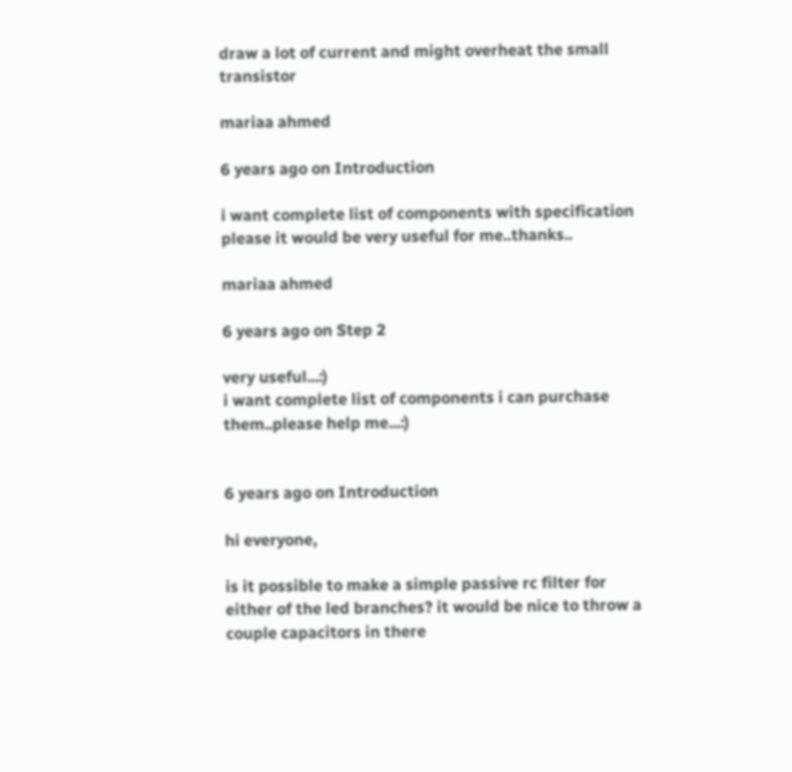draw a lot of current and might overheat the small transistor

mariaa ahmed

6 years ago on Introduction

i want complete list of components with specification please it would be very useful for me..thanks..

mariaa ahmed

6 years ago on Step 2

very useful...:)
i want complete list of components i can purchase them..please help me...:)


6 years ago on Introduction

hi everyone,

is it possible to make a simple passive rc filter for either of the led branches? it would be nice to throw a couple capacitors in there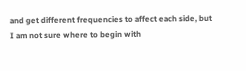and get different frequencies to affect each side, but I am not sure where to begin with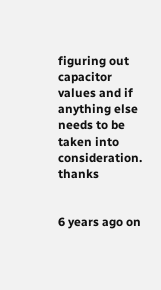figuring out capacitor values and if anything else needs to be taken into consideration. thanks


6 years ago on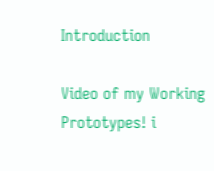Introduction

Video of my Working Prototypes! i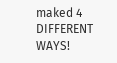maked 4 DIFFERENT WAYS!